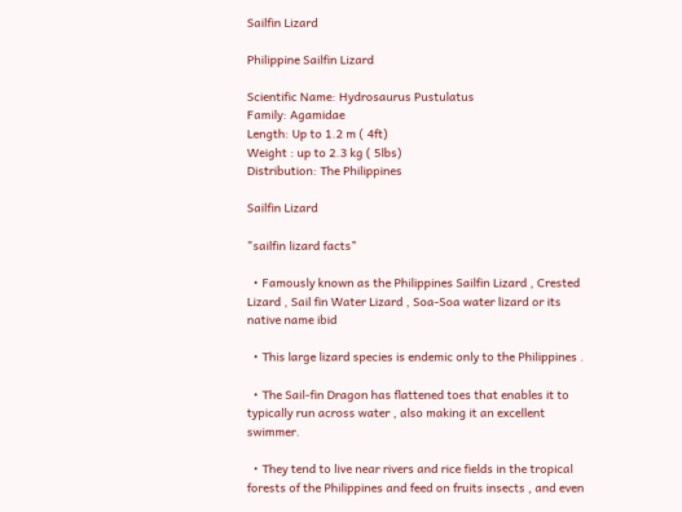Sailfin Lizard

Philippine Sailfin Lizard

Scientific Name: Hydrosaurus Pustulatus
Family: Agamidae
Length: Up to 1.2 m ( 4ft)
Weight : up to 2.3 kg ( 5lbs)
Distribution: The Philippines

Sailfin Lizard

"sailfin lizard facts"

  • Famously known as the Philippines Sailfin Lizard , Crested Lizard , Sail fin Water Lizard , Soa-Soa water lizard or its native name ibid

  • This large lizard species is endemic only to the Philippines .

  • The Sail-fin Dragon has flattened toes that enables it to typically run across water , also making it an excellent swimmer.

  • They tend to live near rivers and rice fields in the tropical forests of the Philippines and feed on fruits insects , and even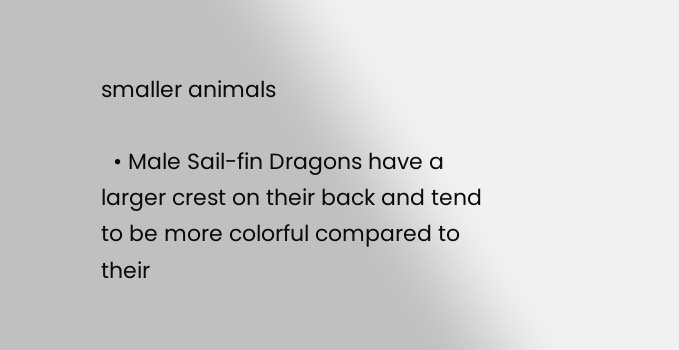smaller animals

  • Male Sail-fin Dragons have a larger crest on their back and tend to be more colorful compared to their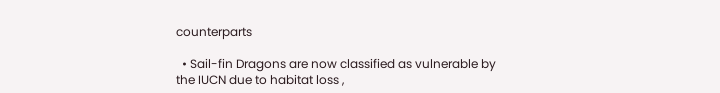counterparts

  • Sail-fin Dragons are now classified as vulnerable by the IUCN due to habitat loss ,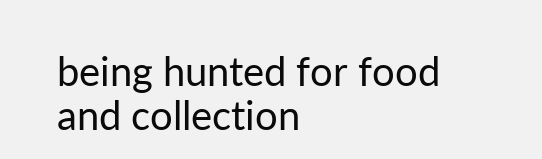being hunted for food and collection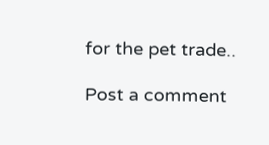for the pet trade..

Post a comment